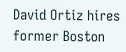David Ortiz hires former Boston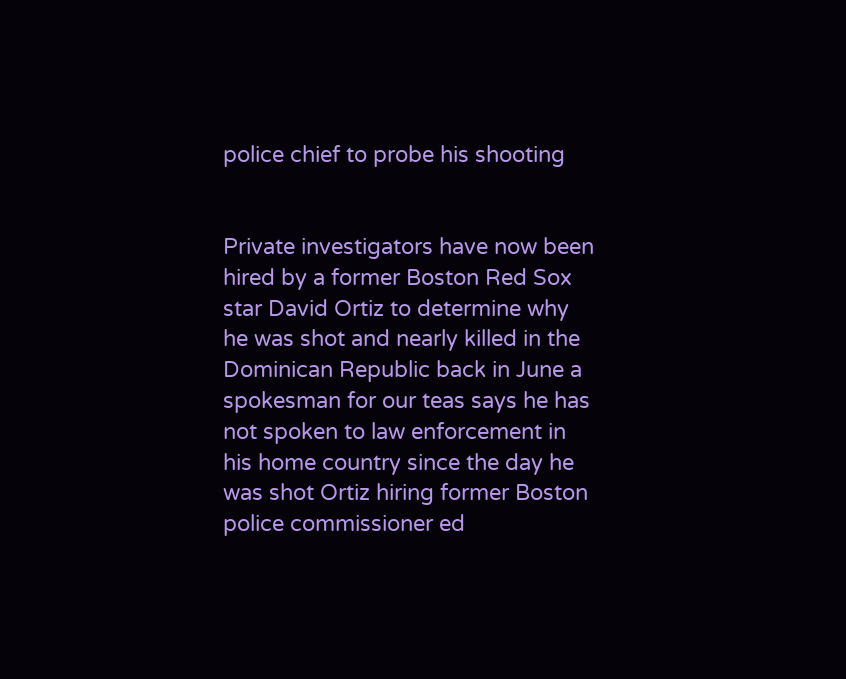police chief to probe his shooting


Private investigators have now been hired by a former Boston Red Sox star David Ortiz to determine why he was shot and nearly killed in the Dominican Republic back in June a spokesman for our teas says he has not spoken to law enforcement in his home country since the day he was shot Ortiz hiring former Boston police commissioner ed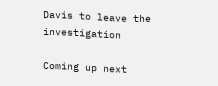Davis to leave the investigation

Coming up next